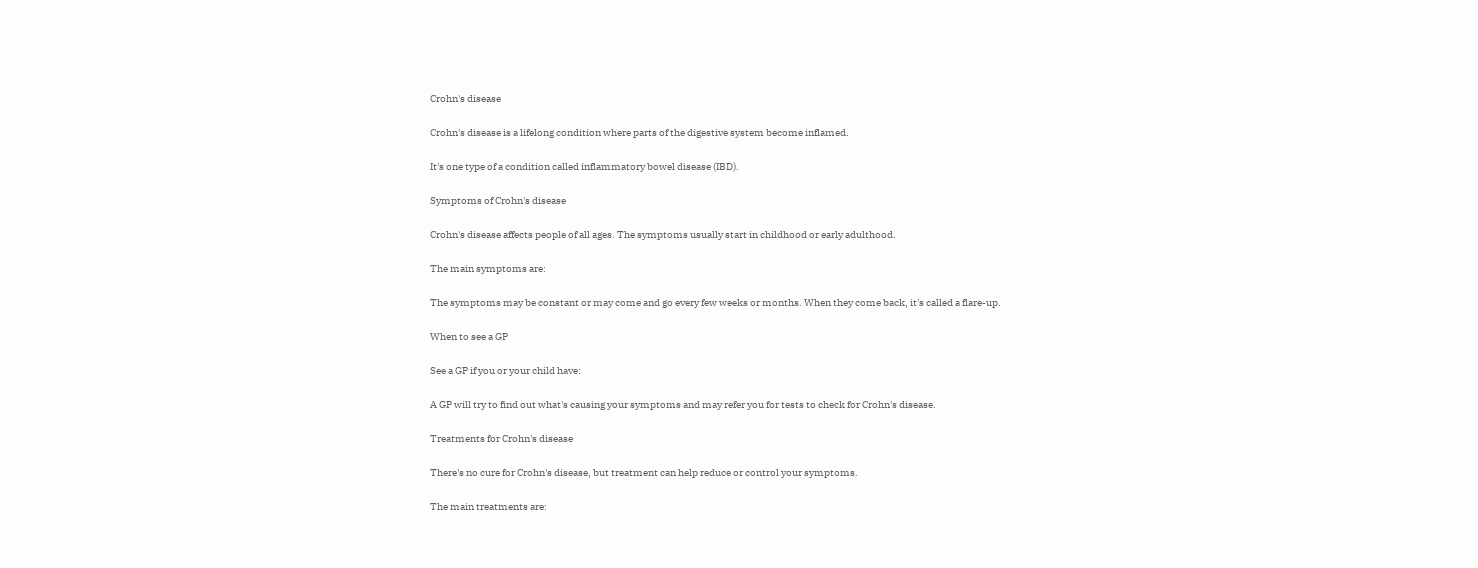Crohn's disease

Crohn's disease is a lifelong condition where parts of the digestive system become inflamed.

It's one type of a condition called inflammatory bowel disease (IBD).

Symptoms of Crohn's disease

Crohn's disease affects people of all ages. The symptoms usually start in childhood or early adulthood.

The main symptoms are:

The symptoms may be constant or may come and go every few weeks or months. When they come back, it's called a flare-up.

When to see a GP

See a GP if you or your child have:

A GP will try to find out what's causing your symptoms and may refer you for tests to check for Crohn's disease.

Treatments for Crohn's disease

There's no cure for Crohn's disease, but treatment can help reduce or control your symptoms.

The main treatments are: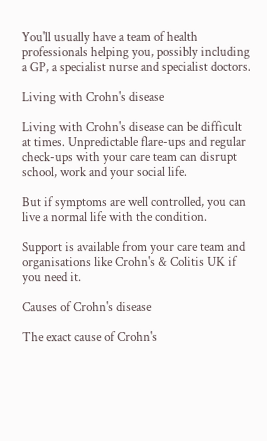You'll usually have a team of health professionals helping you, possibly including a GP, a specialist nurse and specialist doctors.

Living with Crohn's disease

Living with Crohn's disease can be difficult at times. Unpredictable flare-ups and regular check-ups with your care team can disrupt school, work and your social life.

But if symptoms are well controlled, you can live a normal life with the condition.

Support is available from your care team and organisations like Crohn's & Colitis UK if you need it.

Causes of Crohn's disease

The exact cause of Crohn's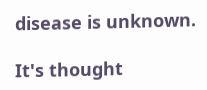disease is unknown.

It's thought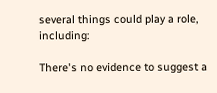several things could play a role, including:

There's no evidence to suggest a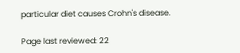particular diet causes Crohn's disease.

Page last reviewed: 22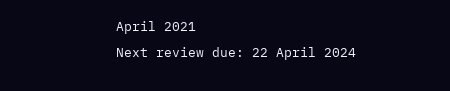April 2021
Next review due: 22 April 2024